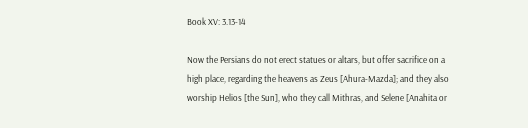Book XV: 3.13-14

Now the Persians do not erect statues or altars, but offer sacrifice on a high place, regarding the heavens as Zeus [Ahura-Mazda]; and they also worship Helios [the Sun], who they call Mithras, and Selene [Anahita or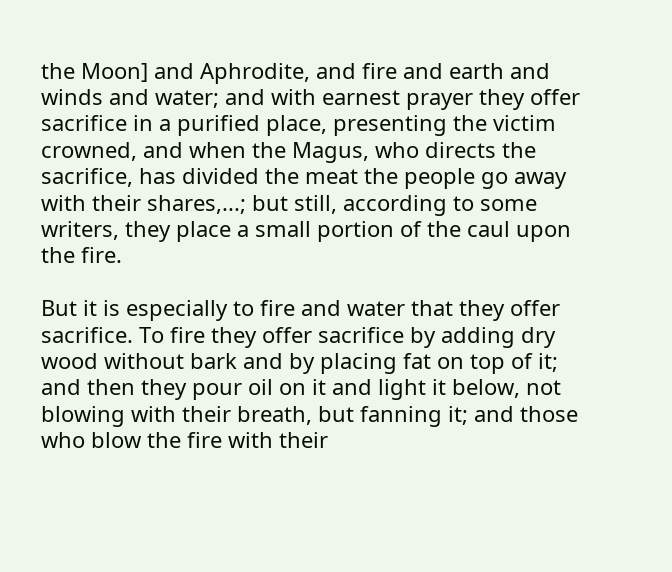the Moon] and Aphrodite, and fire and earth and winds and water; and with earnest prayer they offer sacrifice in a purified place, presenting the victim crowned, and when the Magus, who directs the sacrifice, has divided the meat the people go away with their shares,...; but still, according to some writers, they place a small portion of the caul upon the fire.

But it is especially to fire and water that they offer sacrifice. To fire they offer sacrifice by adding dry wood without bark and by placing fat on top of it; and then they pour oil on it and light it below, not blowing with their breath, but fanning it; and those who blow the fire with their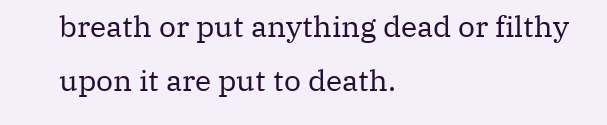breath or put anything dead or filthy upon it are put to death.